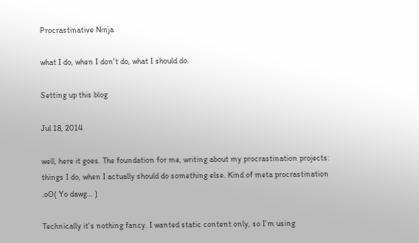Procrastinative Ninja

what I do, when I don't do, what I should do.

Setting up this blog

Jul 18, 2014

well, here it goes. The foundation for me, writing about my procrastination projects: things I do, when I actually should do something else. Kind of meta procrastination .oO( Yo dawg… )

Technically it’s nothing fancy. I wanted static content only, so I’m using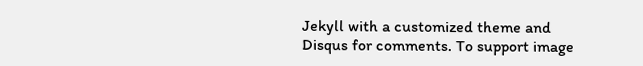Jekyll with a customized theme and Disqus for comments. To support image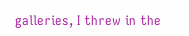galleries, I threw in the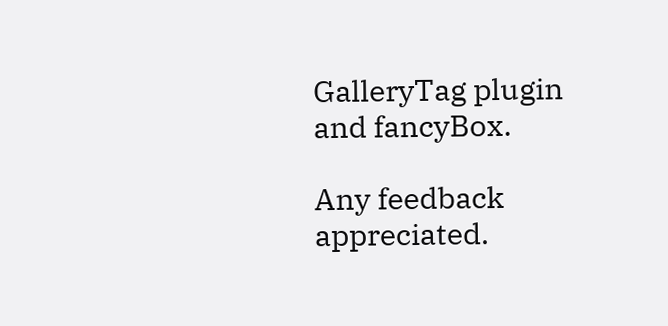GalleryTag plugin and fancyBox.

Any feedback appreciated.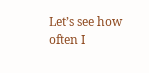Let’s see how often I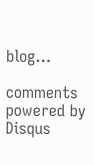blog…

comments powered by Disqus